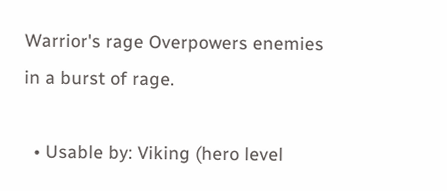Warrior's rage Overpowers enemies in a burst of rage.

  • Usable by: Viking (hero level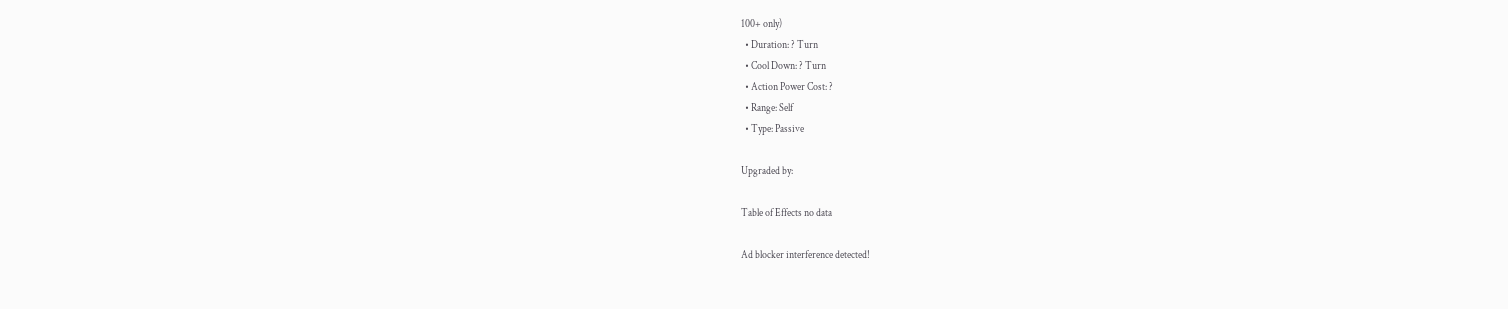100+ only)
  • Duration: ? Turn
  • Cool Down: ? Turn
  • Action Power Cost: ?
  • Range: Self
  • Type: Passive

Upgraded by:

Table of Effects no data

Ad blocker interference detected!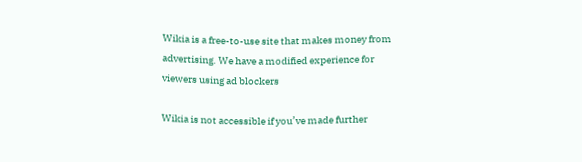Wikia is a free-to-use site that makes money from advertising. We have a modified experience for viewers using ad blockers

Wikia is not accessible if you’ve made further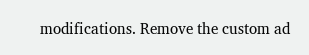modifications. Remove the custom ad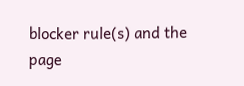blocker rule(s) and the page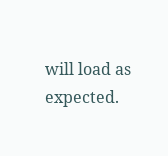will load as expected.